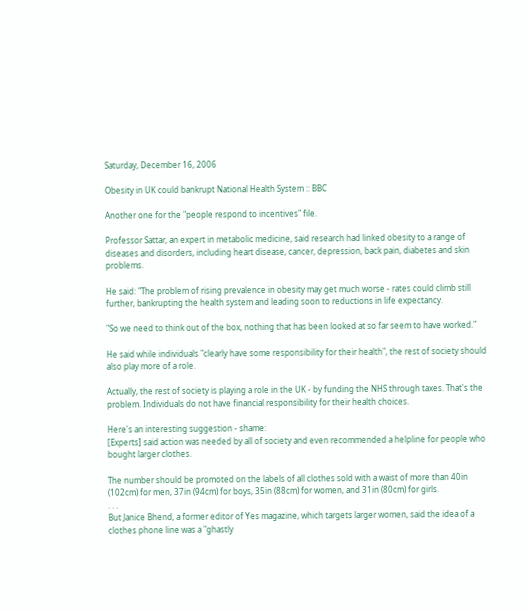Saturday, December 16, 2006

Obesity in UK could bankrupt National Health System :: BBC

Another one for the "people respond to incentives" file.

Professor Sattar, an expert in metabolic medicine, said research had linked obesity to a range of diseases and disorders, including heart disease, cancer, depression, back pain, diabetes and skin problems.

He said: "The problem of rising prevalence in obesity may get much worse - rates could climb still further, bankrupting the health system and leading soon to reductions in life expectancy.

"So we need to think out of the box, nothing that has been looked at so far seem to have worked."

He said while individuals "clearly have some responsibility for their health", the rest of society should also play more of a role.

Actually, the rest of society is playing a role in the UK - by funding the NHS through taxes. That's the problem. Individuals do not have financial responsibility for their health choices.

Here's an interesting suggestion - shame:
[Experts] said action was needed by all of society and even recommended a helpline for people who bought larger clothes.

The number should be promoted on the labels of all clothes sold with a waist of more than 40in (102cm) for men, 37in (94cm) for boys, 35in (88cm) for women, and 31in (80cm) for girls.
. . .
But Janice Bhend, a former editor of Yes magazine, which targets larger women, said the idea of a clothes phone line was a "ghastly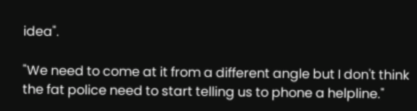idea".

"We need to come at it from a different angle but I don't think the fat police need to start telling us to phone a helpline."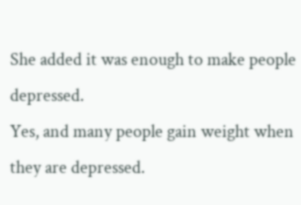She added it was enough to make people depressed.
Yes, and many people gain weight when they are depressed.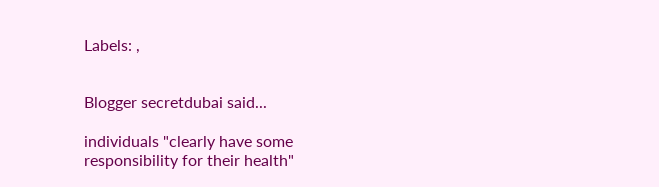Labels: ,


Blogger secretdubai said...

individuals "clearly have some responsibility for their health"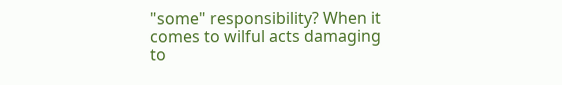"some" responsibility? When it comes to wilful acts damaging to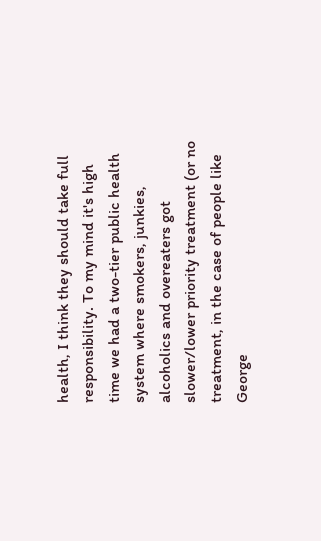health, I think they should take full responsibility. To my mind it's high time we had a two-tier public health system where smokers, junkies, alcoholics and overeaters got slower/lower priority treatment (or no treatment, in the case of people like George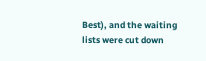Best), and the waiting lists were cut down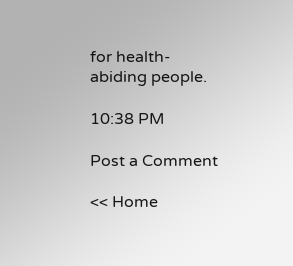for health-abiding people.

10:38 PM

Post a Comment

<< Home